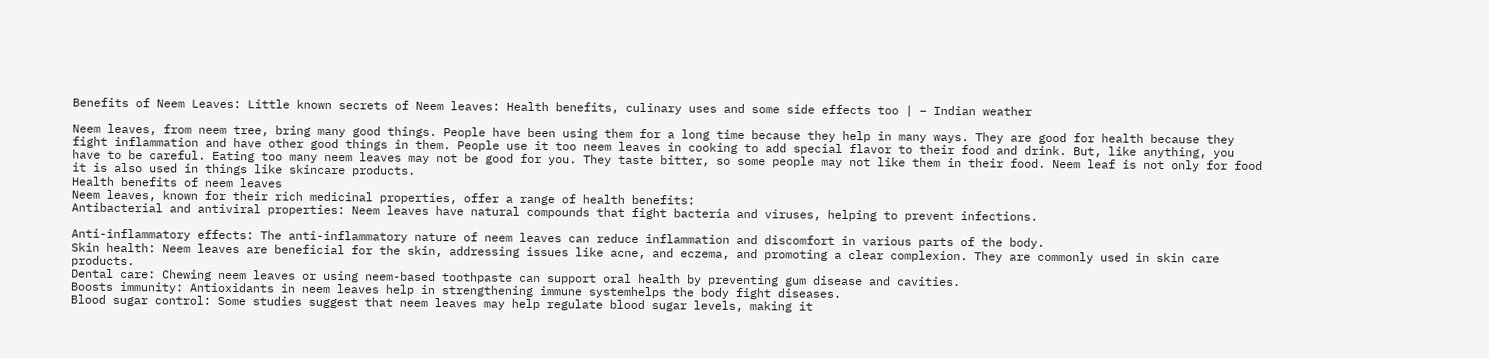Benefits of Neem Leaves: Little known secrets of Neem leaves: Health benefits, culinary uses and some side effects too | – Indian weather

Neem leaves, from neem tree, bring many good things. People have been using them for a long time because they help in many ways. They are good for health because they fight inflammation and have other good things in them. People use it too neem leaves in cooking to add special flavor to their food and drink. But, like anything, you have to be careful. Eating too many neem leaves may not be good for you. They taste bitter, so some people may not like them in their food. Neem leaf is not only for food it is also used in things like skincare products.
Health benefits of neem leaves
Neem leaves, known for their rich medicinal properties, offer a range of health benefits:
Antibacterial and antiviral properties: Neem leaves have natural compounds that fight bacteria and viruses, helping to prevent infections.

Anti-inflammatory effects: The anti-inflammatory nature of neem leaves can reduce inflammation and discomfort in various parts of the body.
Skin health: Neem leaves are beneficial for the skin, addressing issues like acne, and eczema, and promoting a clear complexion. They are commonly used in skin care products.
Dental care: Chewing neem leaves or using neem-based toothpaste can support oral health by preventing gum disease and cavities.
Boosts immunity: Antioxidants in neem leaves help in strengthening immune systemhelps the body fight diseases.
Blood sugar control: Some studies suggest that neem leaves may help regulate blood sugar levels, making it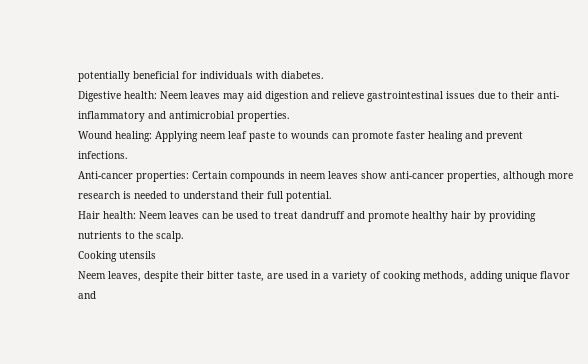potentially beneficial for individuals with diabetes.
Digestive health: Neem leaves may aid digestion and relieve gastrointestinal issues due to their anti-inflammatory and antimicrobial properties.
Wound healing: Applying neem leaf paste to wounds can promote faster healing and prevent infections.
Anti-cancer properties: Certain compounds in neem leaves show anti-cancer properties, although more research is needed to understand their full potential.
Hair health: Neem leaves can be used to treat dandruff and promote healthy hair by providing nutrients to the scalp.
Cooking utensils
Neem leaves, despite their bitter taste, are used in a variety of cooking methods, adding unique flavor and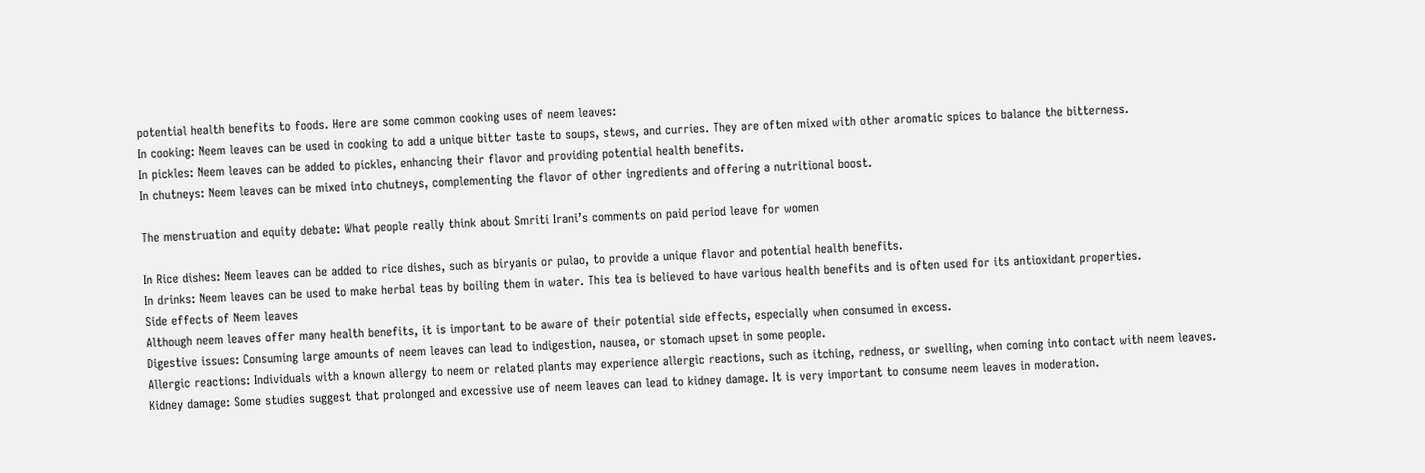potential health benefits to foods. Here are some common cooking uses of neem leaves:
In cooking: Neem leaves can be used in cooking to add a unique bitter taste to soups, stews, and curries. They are often mixed with other aromatic spices to balance the bitterness.
In pickles: Neem leaves can be added to pickles, enhancing their flavor and providing potential health benefits.
In chutneys: Neem leaves can be mixed into chutneys, complementing the flavor of other ingredients and offering a nutritional boost.

The menstruation and equity debate: What people really think about Smriti Irani’s comments on paid period leave for women

In Rice dishes: Neem leaves can be added to rice dishes, such as biryanis or pulao, to provide a unique flavor and potential health benefits.
In drinks: Neem leaves can be used to make herbal teas by boiling them in water. This tea is believed to have various health benefits and is often used for its antioxidant properties.
Side effects of Neem leaves
Although neem leaves offer many health benefits, it is important to be aware of their potential side effects, especially when consumed in excess.
Digestive issues: Consuming large amounts of neem leaves can lead to indigestion, nausea, or stomach upset in some people.
Allergic reactions: Individuals with a known allergy to neem or related plants may experience allergic reactions, such as itching, redness, or swelling, when coming into contact with neem leaves.
Kidney damage: Some studies suggest that prolonged and excessive use of neem leaves can lead to kidney damage. It is very important to consume neem leaves in moderation.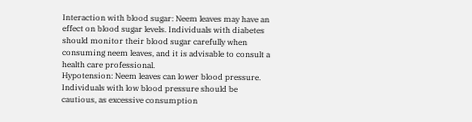Interaction with blood sugar: Neem leaves may have an effect on blood sugar levels. Individuals with diabetes should monitor their blood sugar carefully when consuming neem leaves, and it is advisable to consult a health care professional.
Hypotension: Neem leaves can lower blood pressure. Individuals with low blood pressure should be cautious, as excessive consumption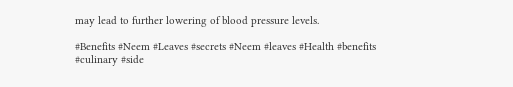may lead to further lowering of blood pressure levels.

#Benefits #Neem #Leaves #secrets #Neem #leaves #Health #benefits #culinary #side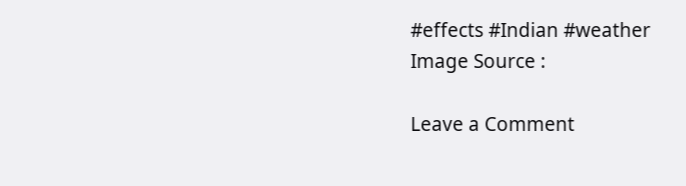#effects #Indian #weather
Image Source :

Leave a Comment